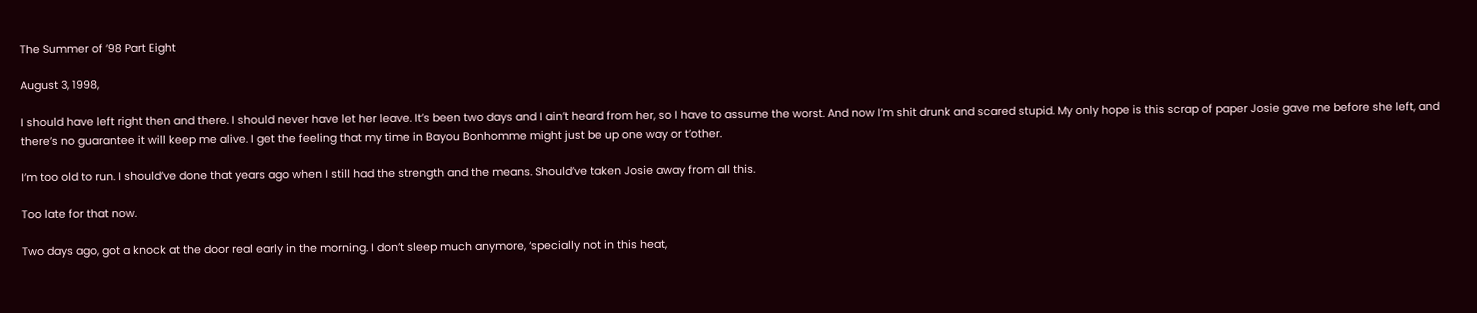The Summer of ’98 Part Eight

August 3, 1998,

I should have left right then and there. I should never have let her leave. It’s been two days and I ain’t heard from her, so I have to assume the worst. And now I’m shit drunk and scared stupid. My only hope is this scrap of paper Josie gave me before she left, and there’s no guarantee it will keep me alive. I get the feeling that my time in Bayou Bonhomme might just be up one way or t’other.

I’m too old to run. I should’ve done that years ago when I still had the strength and the means. Should’ve taken Josie away from all this.

Too late for that now.

Two days ago, got a knock at the door real early in the morning. I don’t sleep much anymore, ‘specially not in this heat,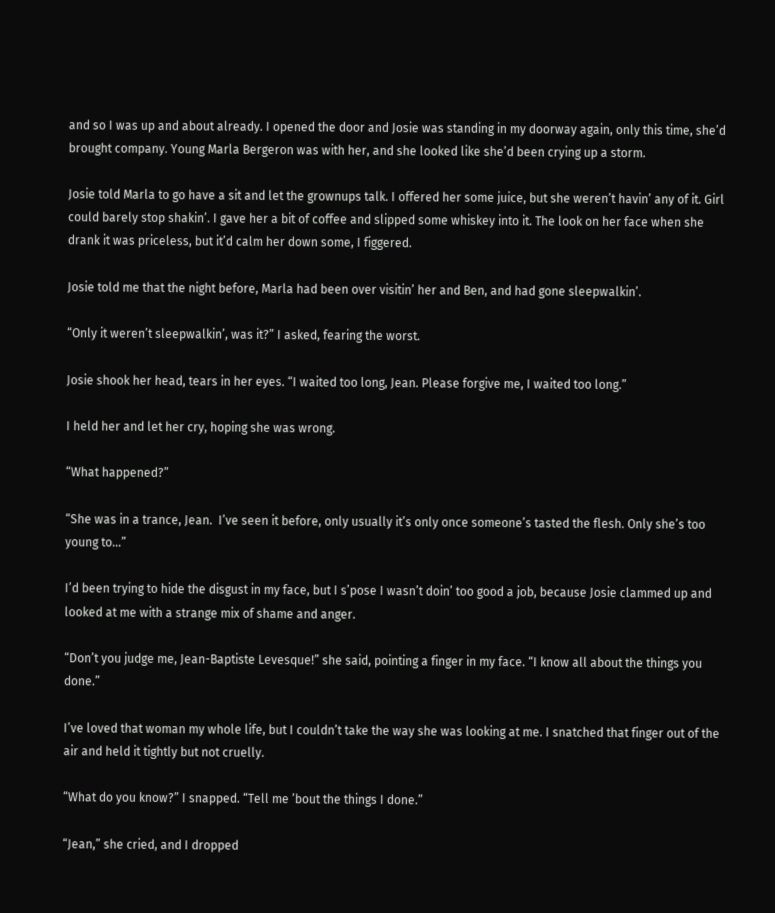and so I was up and about already. I opened the door and Josie was standing in my doorway again, only this time, she’d brought company. Young Marla Bergeron was with her, and she looked like she’d been crying up a storm.

Josie told Marla to go have a sit and let the grownups talk. I offered her some juice, but she weren’t havin’ any of it. Girl could barely stop shakin’. I gave her a bit of coffee and slipped some whiskey into it. The look on her face when she drank it was priceless, but it’d calm her down some, I figgered.

Josie told me that the night before, Marla had been over visitin’ her and Ben, and had gone sleepwalkin’.

“Only it weren’t sleepwalkin’, was it?” I asked, fearing the worst.

Josie shook her head, tears in her eyes. “I waited too long, Jean. Please forgive me, I waited too long.”

I held her and let her cry, hoping she was wrong.

“What happened?”

“She was in a trance, Jean.  I’ve seen it before, only usually it’s only once someone’s tasted the flesh. Only she’s too young to…”

I’d been trying to hide the disgust in my face, but I s’pose I wasn’t doin’ too good a job, because Josie clammed up and looked at me with a strange mix of shame and anger.

“Don’t you judge me, Jean-Baptiste Levesque!” she said, pointing a finger in my face. “I know all about the things you done.”

I’ve loved that woman my whole life, but I couldn’t take the way she was looking at me. I snatched that finger out of the air and held it tightly but not cruelly.

“What do you know?” I snapped. “Tell me ’bout the things I done.”

“Jean,” she cried, and I dropped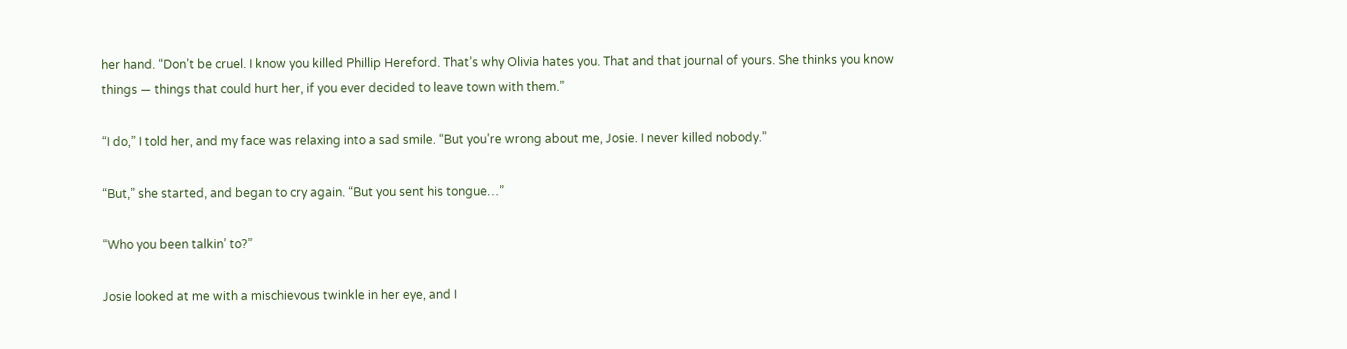her hand. “Don’t be cruel. I know you killed Phillip Hereford. That’s why Olivia hates you. That and that journal of yours. She thinks you know things — things that could hurt her, if you ever decided to leave town with them.”

“I do,” I told her, and my face was relaxing into a sad smile. “But you’re wrong about me, Josie. I never killed nobody.”

“But,” she started, and began to cry again. “But you sent his tongue…”

“Who you been talkin’ to?”

Josie looked at me with a mischievous twinkle in her eye, and I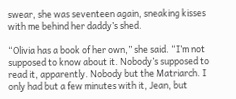swear, she was seventeen again, sneaking kisses with me behind her daddy’s shed.

“Olivia has a book of her own,” she said. “I’m not supposed to know about it. Nobody’s supposed to read it, apparently. Nobody but the Matriarch. I only had but a few minutes with it, Jean, but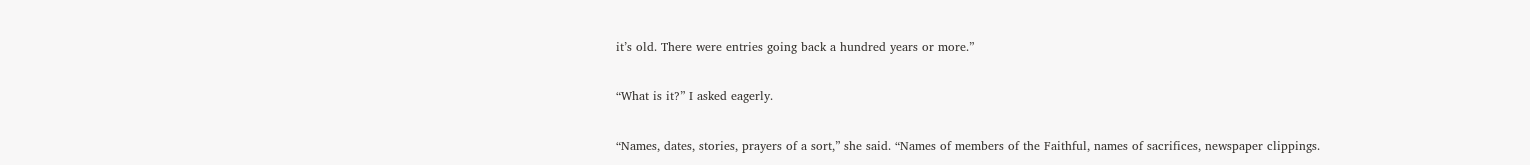it’s old. There were entries going back a hundred years or more.”

“What is it?” I asked eagerly.

“Names, dates, stories, prayers of a sort,” she said. “Names of members of the Faithful, names of sacrifices, newspaper clippings.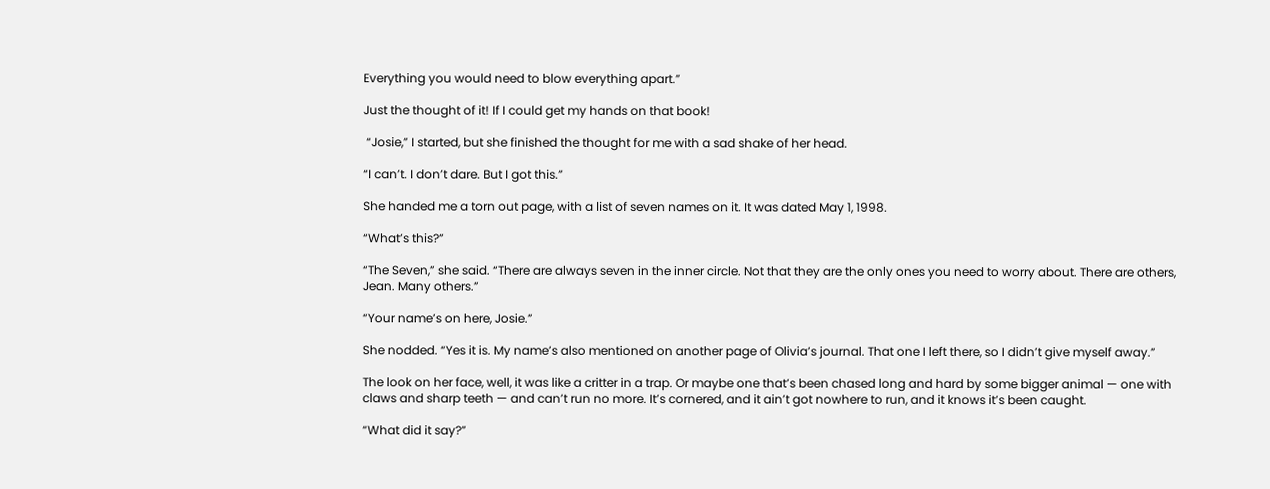Everything you would need to blow everything apart.”

Just the thought of it! If I could get my hands on that book!

 “Josie,” I started, but she finished the thought for me with a sad shake of her head.

“I can’t. I don’t dare. But I got this.”

She handed me a torn out page, with a list of seven names on it. It was dated May 1, 1998.

“What’s this?”

“The Seven,” she said. “There are always seven in the inner circle. Not that they are the only ones you need to worry about. There are others, Jean. Many others.”

“Your name’s on here, Josie.”

She nodded. “Yes it is. My name’s also mentioned on another page of Olivia’s journal. That one I left there, so I didn’t give myself away.”

The look on her face, well, it was like a critter in a trap. Or maybe one that’s been chased long and hard by some bigger animal — one with claws and sharp teeth — and can’t run no more. It’s cornered, and it ain’t got nowhere to run, and it knows it’s been caught.

“What did it say?”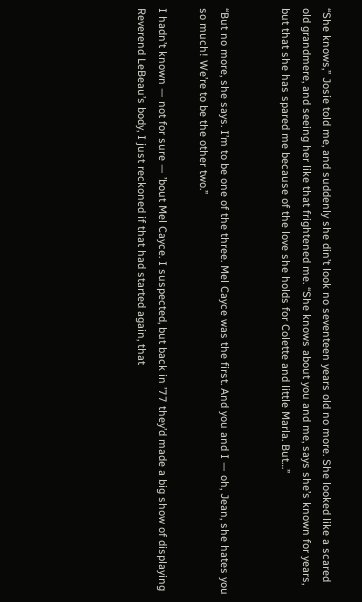“She knows,” Josie told me, and suddenly she din’t look no seventeen years old no more. She looked like a scared old grandmere, and seeing her like that frightened me. “She knows about you and me, says she’s known for years, but that she has spared me because of the love she holds for Colette and little Marla. But…”


“But no more, she says. I’m to be one of the three. Mel Cayce was the first. And you and I — oh, Jean, she hates you so much! We’re to be the other two.”

I hadn’t known — not for sure — ’bout Mel Cayce. I suspected, but back in ’77 they’d made a big show of displaying Reverend LeBeau’s body, I just reckoned if that had started again, that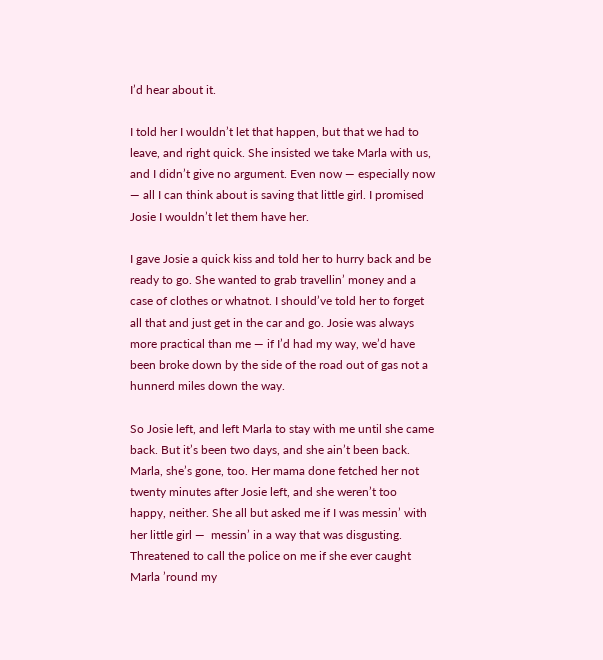I’d hear about it.

I told her I wouldn’t let that happen, but that we had to leave, and right quick. She insisted we take Marla with us, and I didn’t give no argument. Even now — especially now — all I can think about is saving that little girl. I promised Josie I wouldn’t let them have her.

I gave Josie a quick kiss and told her to hurry back and be ready to go. She wanted to grab travellin’ money and a case of clothes or whatnot. I should’ve told her to forget all that and just get in the car and go. Josie was always more practical than me — if I’d had my way, we’d have been broke down by the side of the road out of gas not a hunnerd miles down the way.

So Josie left, and left Marla to stay with me until she came back. But it’s been two days, and she ain’t been back. Marla, she’s gone, too. Her mama done fetched her not twenty minutes after Josie left, and she weren’t too happy, neither. She all but asked me if I was messin’ with her little girl —  messin’ in a way that was disgusting. Threatened to call the police on me if she ever caught Marla ’round my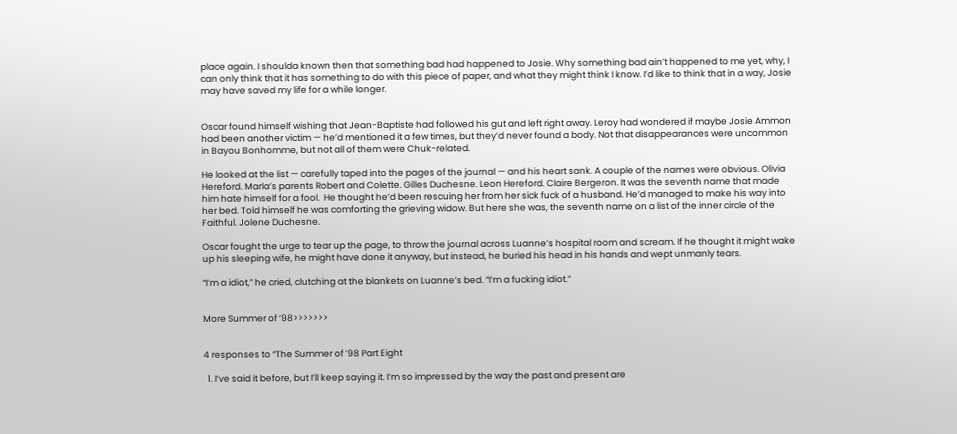place again. I shoulda known then that something bad had happened to Josie. Why something bad ain’t happened to me yet, why, I can only think that it has something to do with this piece of paper, and what they might think I know. I’d like to think that in a way, Josie may have saved my life for a while longer.


Oscar found himself wishing that Jean-Baptiste had followed his gut and left right away. Leroy had wondered if maybe Josie Ammon had been another victim — he’d mentioned it a few times, but they’d never found a body. Not that disappearances were uncommon in Bayou Bonhomme, but not all of them were Chuk-related.

He looked at the list — carefully taped into the pages of the journal — and his heart sank. A couple of the names were obvious. Olivia Hereford. Marla’s parents Robert and Colette. Gilles Duchesne. Leon Hereford. Claire Bergeron. It was the seventh name that made him hate himself for a fool.  He thought he’d been rescuing her from her sick fuck of a husband. He’d managed to make his way into her bed. Told himself he was comforting the grieving widow. But here she was, the seventh name on a list of the inner circle of the Faithful. Jolene Duchesne.

Oscar fought the urge to tear up the page, to throw the journal across Luanne’s hospital room and scream. If he thought it might wake up his sleeping wife, he might have done it anyway, but instead, he buried his head in his hands and wept unmanly tears.

“I’m a idiot,” he cried, clutching at the blankets on Luanne’s bed. “I’m a fucking idiot.”


More Summer of ’98>>>>>>>


4 responses to “The Summer of ’98 Part Eight

  1. I’ve said it before, but I’ll keep saying it. I’m so impressed by the way the past and present are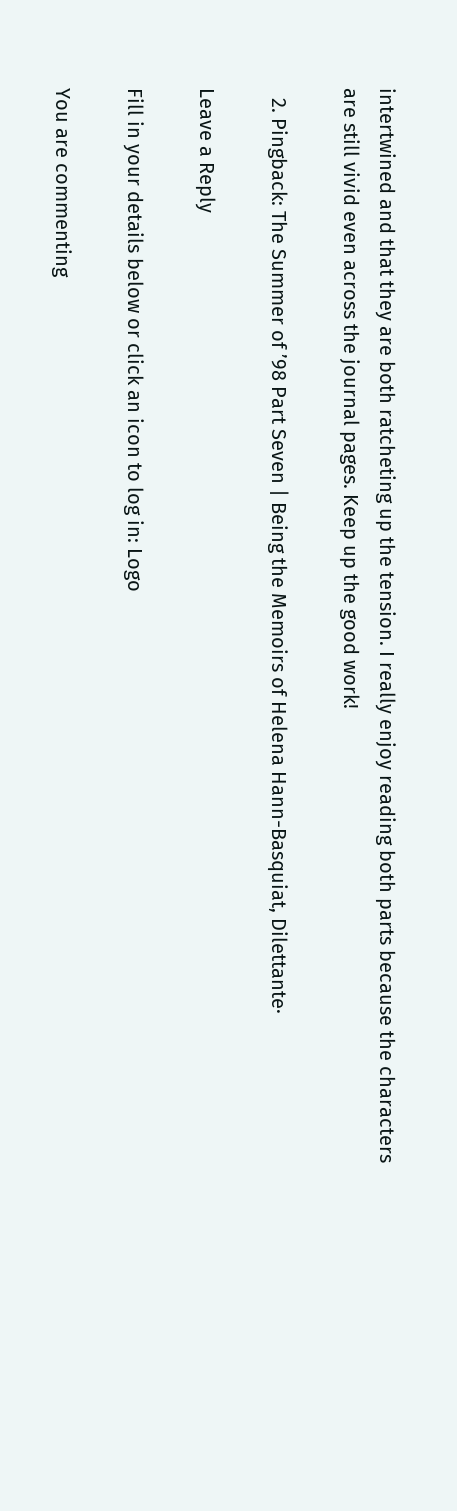intertwined and that they are both ratcheting up the tension. I really enjoy reading both parts because the characters are still vivid even across the journal pages. Keep up the good work!

  2. Pingback: The Summer of ’98 Part Seven | Being the Memoirs of Helena Hann-Basquiat, Dilettante·

Leave a Reply

Fill in your details below or click an icon to log in: Logo

You are commenting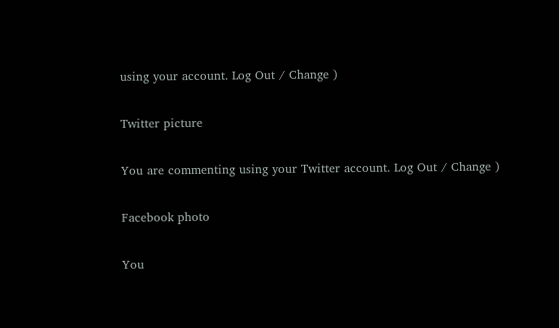using your account. Log Out / Change )

Twitter picture

You are commenting using your Twitter account. Log Out / Change )

Facebook photo

You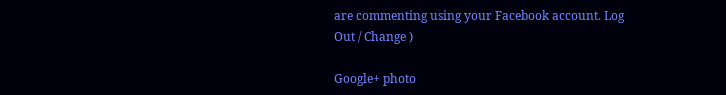are commenting using your Facebook account. Log Out / Change )

Google+ photo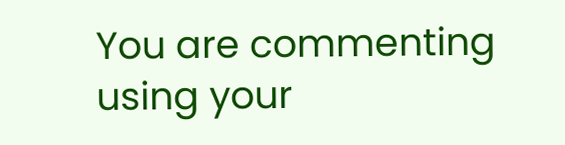You are commenting using your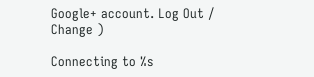Google+ account. Log Out / Change )

Connecting to %s